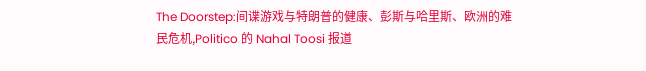The Doorstep:间谍游戏与特朗普的健康、彭斯与哈里斯、欧洲的难民危机,Politico 的 Nahal Toosi 报道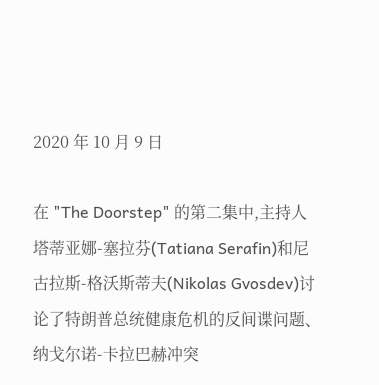2020 年 10 月 9 日

在 "The Doorstep" 的第二集中,主持人塔蒂亚娜-塞拉芬(Tatiana Serafin)和尼古拉斯-格沃斯蒂夫(Nikolas Gvosdev)讨论了特朗普总统健康危机的反间谍问题、纳戈尔诺-卡拉巴赫冲突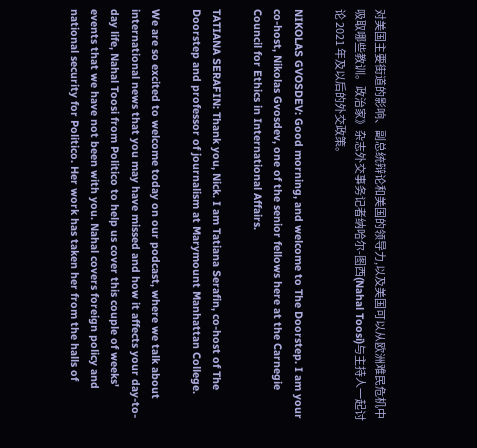对美国主要街道的影响、副总统辩论和美国的领导力,以及美国可以从欧洲难民危机中吸取哪些教训。政治家》杂志外交事务记者纳哈尔-图西(Nahal Toosi)与主持人一起讨论 2021 年及以后的外交政策。

NIKOLAS GVOSDEV: Good morning, and welcome to The Doorstep. I am your co-host, Nikolas Gvosdev, one of the senior fellows here at the Carnegie Council for Ethics in International Affairs.

TATIANA SERAFIN: Thank you, Nick. I am Tatiana Serafin, co-host of The Doorstep and professor of journalism at Marymount Manhattan College.

We are so excited to welcome today on our podcast, where we talk about international news that you may have missed and how it affects your day-to-day life, Nahal Toosi from Politico to help us cover this couple of weeks' events that we have not been with you. Nahal covers foreign policy and national security for Politico. Her work has taken her from the halls of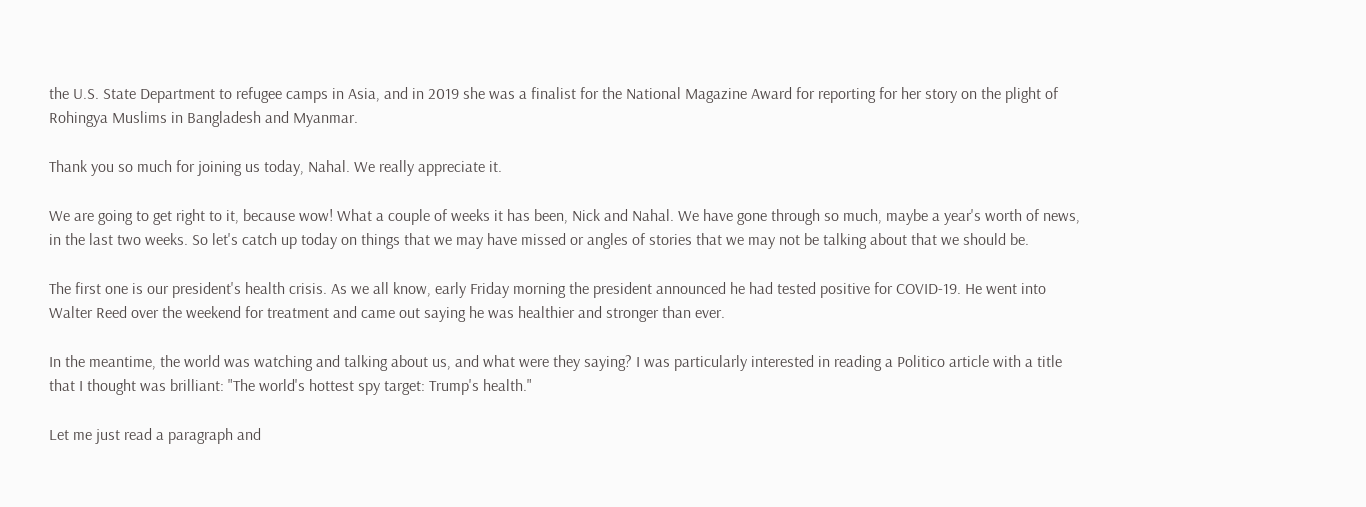the U.S. State Department to refugee camps in Asia, and in 2019 she was a finalist for the National Magazine Award for reporting for her story on the plight of Rohingya Muslims in Bangladesh and Myanmar.

Thank you so much for joining us today, Nahal. We really appreciate it.

We are going to get right to it, because wow! What a couple of weeks it has been, Nick and Nahal. We have gone through so much, maybe a year's worth of news, in the last two weeks. So let's catch up today on things that we may have missed or angles of stories that we may not be talking about that we should be.

The first one is our president's health crisis. As we all know, early Friday morning the president announced he had tested positive for COVID-19. He went into Walter Reed over the weekend for treatment and came out saying he was healthier and stronger than ever.

In the meantime, the world was watching and talking about us, and what were they saying? I was particularly interested in reading a Politico article with a title that I thought was brilliant: "The world's hottest spy target: Trump's health."

Let me just read a paragraph and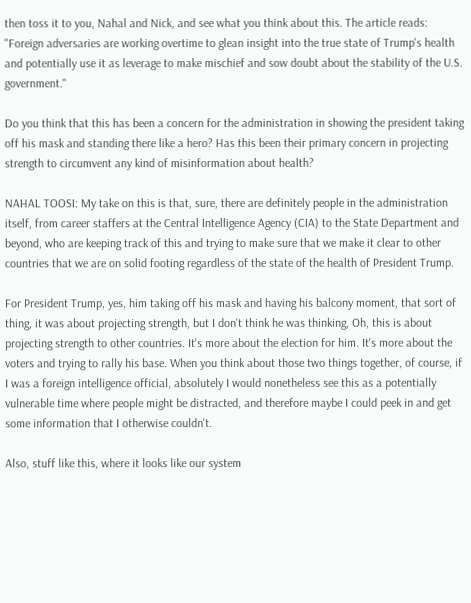then toss it to you, Nahal and Nick, and see what you think about this. The article reads: "Foreign adversaries are working overtime to glean insight into the true state of Trump's health and potentially use it as leverage to make mischief and sow doubt about the stability of the U.S. government."

Do you think that this has been a concern for the administration in showing the president taking off his mask and standing there like a hero? Has this been their primary concern in projecting strength to circumvent any kind of misinformation about health?

NAHAL TOOSI: My take on this is that, sure, there are definitely people in the administration itself, from career staffers at the Central Intelligence Agency (CIA) to the State Department and beyond, who are keeping track of this and trying to make sure that we make it clear to other countries that we are on solid footing regardless of the state of the health of President Trump.

For President Trump, yes, him taking off his mask and having his balcony moment, that sort of thing, it was about projecting strength, but I don't think he was thinking, Oh, this is about projecting strength to other countries. It's more about the election for him. It's more about the voters and trying to rally his base. When you think about those two things together, of course, if I was a foreign intelligence official, absolutely I would nonetheless see this as a potentially vulnerable time where people might be distracted, and therefore maybe I could peek in and get some information that I otherwise couldn't.

Also, stuff like this, where it looks like our system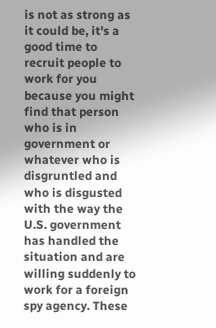is not as strong as it could be, it's a good time to recruit people to work for you because you might find that person who is in government or whatever who is disgruntled and who is disgusted with the way the U.S. government has handled the situation and are willing suddenly to work for a foreign spy agency. These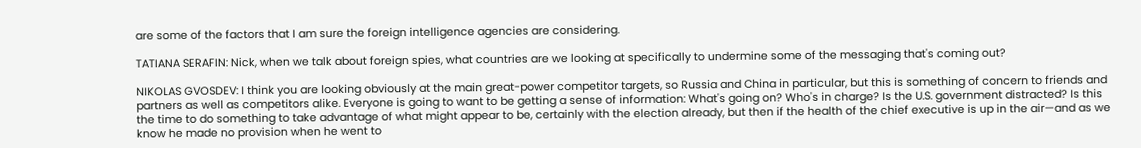are some of the factors that I am sure the foreign intelligence agencies are considering.

TATIANA SERAFIN: Nick, when we talk about foreign spies, what countries are we looking at specifically to undermine some of the messaging that's coming out?

NIKOLAS GVOSDEV: I think you are looking obviously at the main great-power competitor targets, so Russia and China in particular, but this is something of concern to friends and partners as well as competitors alike. Everyone is going to want to be getting a sense of information: What's going on? Who's in charge? Is the U.S. government distracted? Is this the time to do something to take advantage of what might appear to be, certainly with the election already, but then if the health of the chief executive is up in the air—and as we know he made no provision when he went to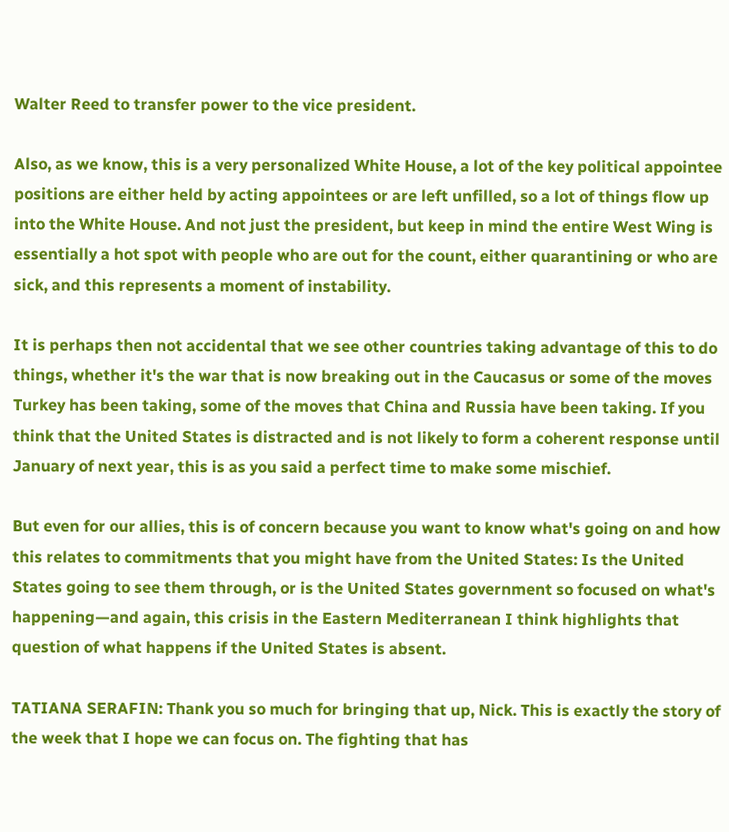Walter Reed to transfer power to the vice president.

Also, as we know, this is a very personalized White House, a lot of the key political appointee positions are either held by acting appointees or are left unfilled, so a lot of things flow up into the White House. And not just the president, but keep in mind the entire West Wing is essentially a hot spot with people who are out for the count, either quarantining or who are sick, and this represents a moment of instability.

It is perhaps then not accidental that we see other countries taking advantage of this to do things, whether it's the war that is now breaking out in the Caucasus or some of the moves Turkey has been taking, some of the moves that China and Russia have been taking. If you think that the United States is distracted and is not likely to form a coherent response until January of next year, this is as you said a perfect time to make some mischief.

But even for our allies, this is of concern because you want to know what's going on and how this relates to commitments that you might have from the United States: Is the United States going to see them through, or is the United States government so focused on what's happening—and again, this crisis in the Eastern Mediterranean I think highlights that question of what happens if the United States is absent.

TATIANA SERAFIN: Thank you so much for bringing that up, Nick. This is exactly the story of the week that I hope we can focus on. The fighting that has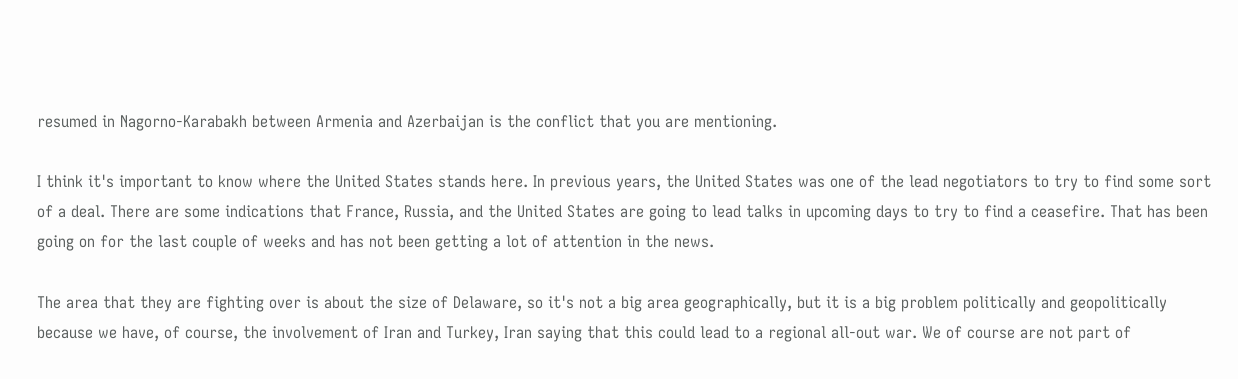resumed in Nagorno-Karabakh between Armenia and Azerbaijan is the conflict that you are mentioning.

I think it's important to know where the United States stands here. In previous years, the United States was one of the lead negotiators to try to find some sort of a deal. There are some indications that France, Russia, and the United States are going to lead talks in upcoming days to try to find a ceasefire. That has been going on for the last couple of weeks and has not been getting a lot of attention in the news.

The area that they are fighting over is about the size of Delaware, so it's not a big area geographically, but it is a big problem politically and geopolitically because we have, of course, the involvement of Iran and Turkey, Iran saying that this could lead to a regional all-out war. We of course are not part of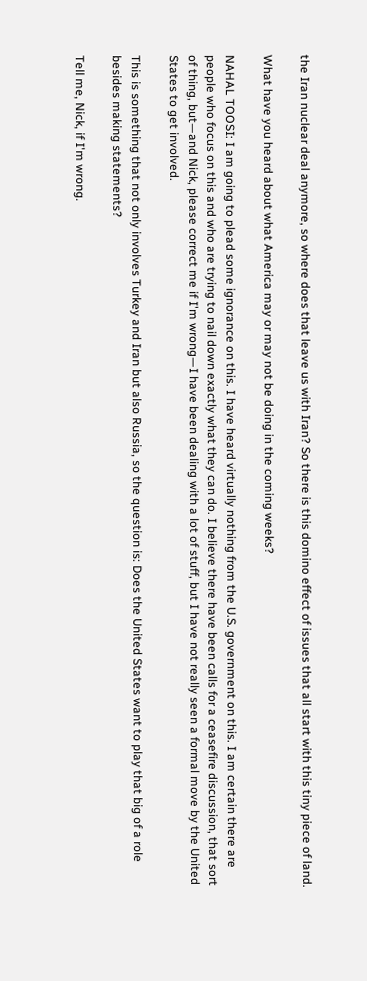the Iran nuclear deal anymore, so where does that leave us with Iran? So there is this domino effect of issues that all start with this tiny piece of land.

What have you heard about what America may or may not be doing in the coming weeks?

NAHAL TOOSI: I am going to plead some ignorance on this. I have heard virtually nothing from the U.S. government on this. I am certain there are people who focus on this and who are trying to nail down exactly what they can do. I believe there have been calls for a ceasefire discussion, that sort of thing, but—and Nick, please correct me if I'm wrong—I have been dealing with a lot of stuff, but I have not really seen a formal move by the United States to get involved.

This is something that not only involves Turkey and Iran but also Russia, so the question is: Does the United States want to play that big of a role besides making statements?

Tell me, Nick, if I'm wrong.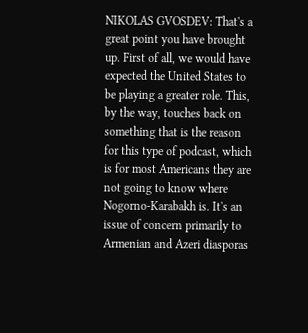NIKOLAS GVOSDEV: That's a great point you have brought up. First of all, we would have expected the United States to be playing a greater role. This, by the way, touches back on something that is the reason for this type of podcast, which is for most Americans they are not going to know where Nogorno-Karabakh is. It's an issue of concern primarily to Armenian and Azeri diasporas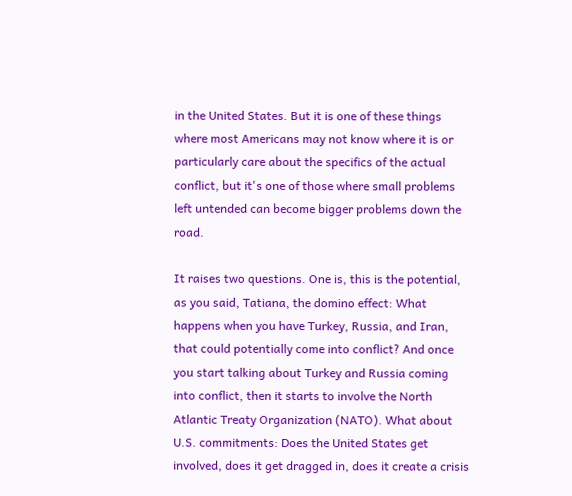in the United States. But it is one of these things where most Americans may not know where it is or particularly care about the specifics of the actual conflict, but it's one of those where small problems left untended can become bigger problems down the road.

It raises two questions. One is, this is the potential, as you said, Tatiana, the domino effect: What happens when you have Turkey, Russia, and Iran, that could potentially come into conflict? And once you start talking about Turkey and Russia coming into conflict, then it starts to involve the North Atlantic Treaty Organization (NATO). What about U.S. commitments: Does the United States get involved, does it get dragged in, does it create a crisis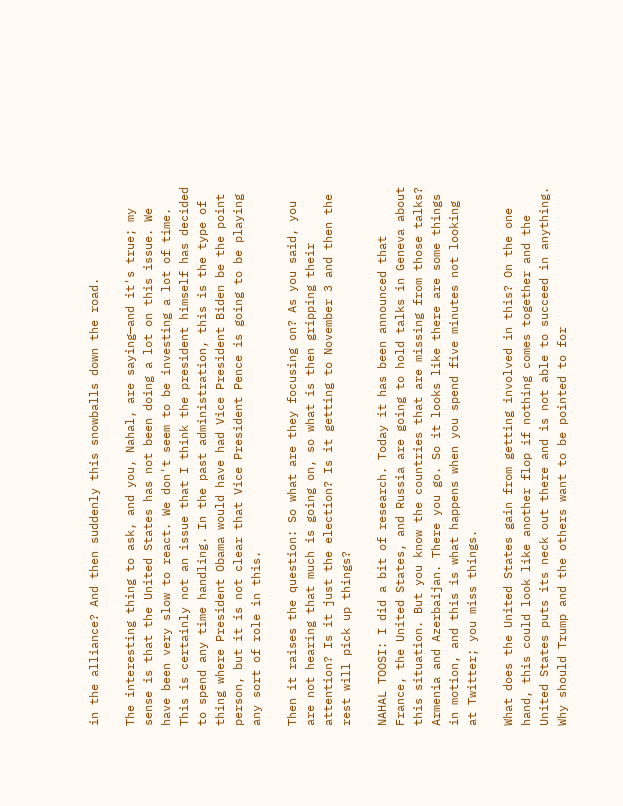in the alliance? And then suddenly this snowballs down the road.

The interesting thing to ask, and you, Nahal, are saying—and it's true; my sense is that the United States has not been doing a lot on this issue. We have been very slow to react. We don't seem to be investing a lot of time. This is certainly not an issue that I think the president himself has decided to spend any time handling. In the past administration, this is the type of thing where President Obama would have had Vice President Biden be the point person, but it is not clear that Vice President Pence is going to be playing any sort of role in this.

Then it raises the question: So what are they focusing on? As you said, you are not hearing that much is going on, so what is then gripping their attention? Is it just the election? Is it getting to November 3 and then the rest will pick up things?

NAHAL TOOSI: I did a bit of research. Today it has been announced that France, the United States, and Russia are going to hold talks in Geneva about this situation. But you know the countries that are missing from those talks? Armenia and Azerbaijan. There you go. So it looks like there are some things in motion, and this is what happens when you spend five minutes not looking at Twitter; you miss things.

What does the United States gain from getting involved in this? On the one hand, this could look like another flop if nothing comes together and the United States puts its neck out there and is not able to succeed in anything. Why should Trump and the others want to be pointed to for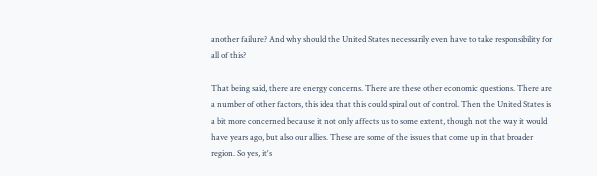another failure? And why should the United States necessarily even have to take responsibility for all of this?

That being said, there are energy concerns. There are these other economic questions. There are a number of other factors, this idea that this could spiral out of control. Then the United States is a bit more concerned because it not only affects us to some extent, though not the way it would have years ago, but also our allies. These are some of the issues that come up in that broader region. So yes, it's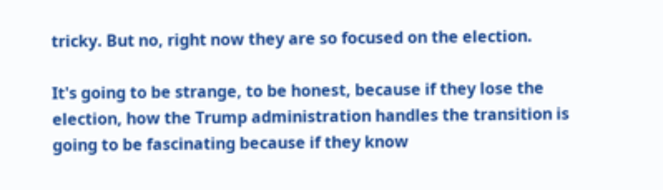tricky. But no, right now they are so focused on the election.

It's going to be strange, to be honest, because if they lose the election, how the Trump administration handles the transition is going to be fascinating because if they know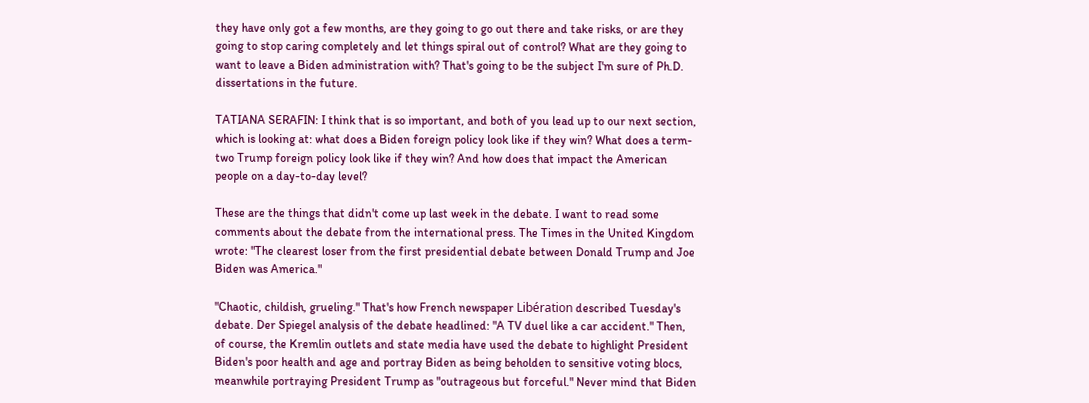they have only got a few months, are they going to go out there and take risks, or are they going to stop caring completely and let things spiral out of control? What are they going to want to leave a Biden administration with? That's going to be the subject I'm sure of Ph.D. dissertations in the future.

TATIANA SERAFIN: I think that is so important, and both of you lead up to our next section, which is looking at: what does a Biden foreign policy look like if they win? What does a term-two Trump foreign policy look like if they win? And how does that impact the American people on a day-to-day level?

These are the things that didn't come up last week in the debate. I want to read some comments about the debate from the international press. The Times in the United Kingdom wrote: "The clearest loser from the first presidential debate between Donald Trump and Joe Biden was America."

"Chaotic, childish, grueling." That's how French newspaper Libération described Tuesday's debate. Der Spiegel analysis of the debate headlined: "A TV duel like a car accident." Then, of course, the Kremlin outlets and state media have used the debate to highlight President Biden's poor health and age and portray Biden as being beholden to sensitive voting blocs, meanwhile portraying President Trump as "outrageous but forceful." Never mind that Biden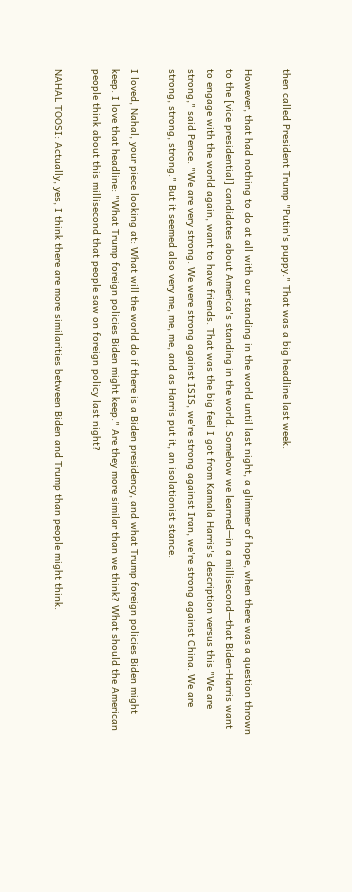then called President Trump "Putin's puppy." That was a big headline last week.

However, that had nothing to do at all with our standing in the world until last night, a glimmer of hope, when there was a question thrown to the [vice presidential] candidates about America's standing in the world. Somehow we learned—in a millisecond—that Biden-Harris want to engage with the world again, want to have friends. That was the big feel I got from Kamala Harris's description versus this "We are strong," said Pence. "We are very strong. We were strong against ISIS, we're strong against Iran, we're strong against China. We are strong, strong, strong." But it seemed also very me, me, me, and as Harris put it, an isolationist stance.

I loved, Nahal, your piece looking at: What will the world do if there is a Biden presidency, and what Trump foreign policies Biden might keep. I love that headline: "What Trump foreign policies Biden might keep." Are they more similar than we think? What should the American people think about this millisecond that people saw on foreign policy last night?

NAHAL TOOSI: Actually, yes, I think there are more similarities between Biden and Trump than people might think.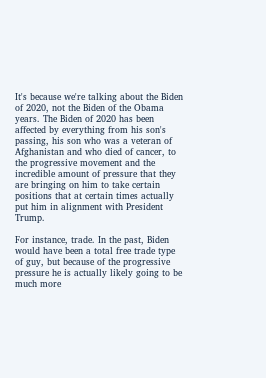It's because we're talking about the Biden of 2020, not the Biden of the Obama years. The Biden of 2020 has been affected by everything from his son's passing, his son who was a veteran of Afghanistan and who died of cancer, to the progressive movement and the incredible amount of pressure that they are bringing on him to take certain positions that at certain times actually put him in alignment with President Trump.

For instance, trade. In the past, Biden would have been a total free trade type of guy, but because of the progressive pressure he is actually likely going to be much more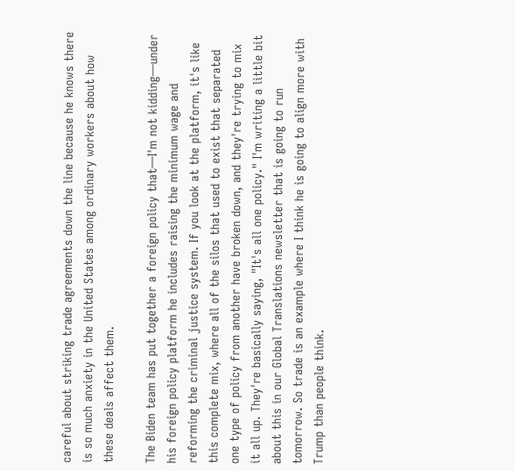careful about striking trade agreements down the line because he knows there is so much anxiety in the United States among ordinary workers about how these deals affect them.

The Biden team has put together a foreign policy that—I'm not kidding—under his foreign policy platform he includes raising the minimum wage and reforming the criminal justice system. If you look at the platform, it's like this complete mix, where all of the silos that used to exist that separated one type of policy from another have broken down, and they're trying to mix it all up. They're basically saying, "It's all one policy." I'm writing a little bit about this in our Global Translations newsletter that is going to run tomorrow. So trade is an example where I think he is going to align more with Trump than people think.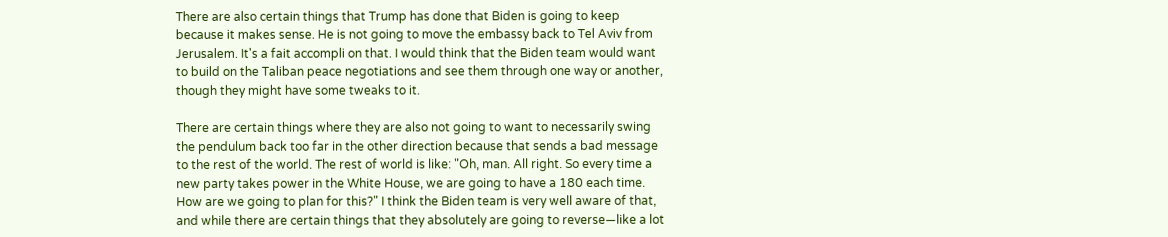There are also certain things that Trump has done that Biden is going to keep because it makes sense. He is not going to move the embassy back to Tel Aviv from Jerusalem. It's a fait accompli on that. I would think that the Biden team would want to build on the Taliban peace negotiations and see them through one way or another, though they might have some tweaks to it.

There are certain things where they are also not going to want to necessarily swing the pendulum back too far in the other direction because that sends a bad message to the rest of the world. The rest of world is like: "Oh, man. All right. So every time a new party takes power in the White House, we are going to have a 180 each time. How are we going to plan for this?" I think the Biden team is very well aware of that, and while there are certain things that they absolutely are going to reverse—like a lot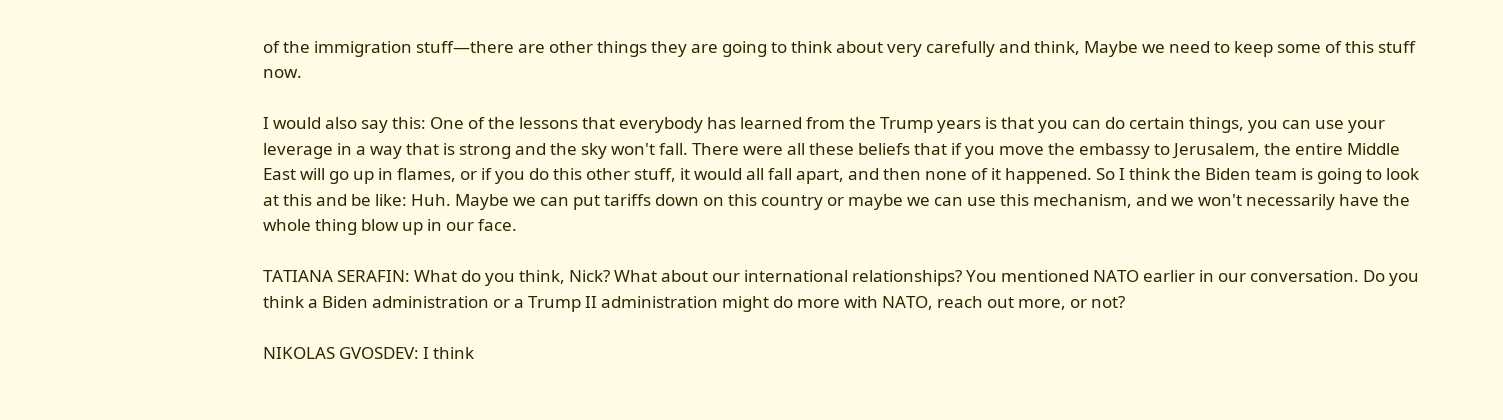of the immigration stuff—there are other things they are going to think about very carefully and think, Maybe we need to keep some of this stuff now.

I would also say this: One of the lessons that everybody has learned from the Trump years is that you can do certain things, you can use your leverage in a way that is strong and the sky won't fall. There were all these beliefs that if you move the embassy to Jerusalem, the entire Middle East will go up in flames, or if you do this other stuff, it would all fall apart, and then none of it happened. So I think the Biden team is going to look at this and be like: Huh. Maybe we can put tariffs down on this country or maybe we can use this mechanism, and we won't necessarily have the whole thing blow up in our face.

TATIANA SERAFIN: What do you think, Nick? What about our international relationships? You mentioned NATO earlier in our conversation. Do you think a Biden administration or a Trump II administration might do more with NATO, reach out more, or not?

NIKOLAS GVOSDEV: I think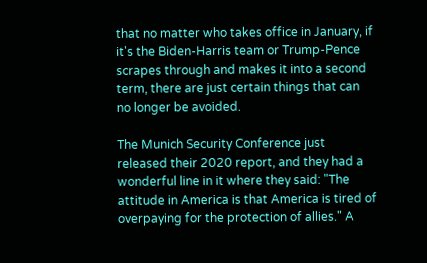that no matter who takes office in January, if it's the Biden-Harris team or Trump-Pence scrapes through and makes it into a second term, there are just certain things that can no longer be avoided.

The Munich Security Conference just released their 2020 report, and they had a wonderful line in it where they said: "The attitude in America is that America is tired of overpaying for the protection of allies." A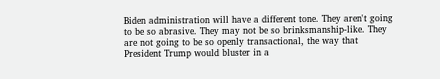Biden administration will have a different tone. They aren't going to be so abrasive. They may not be so brinksmanship-like. They are not going to be so openly transactional, the way that President Trump would bluster in a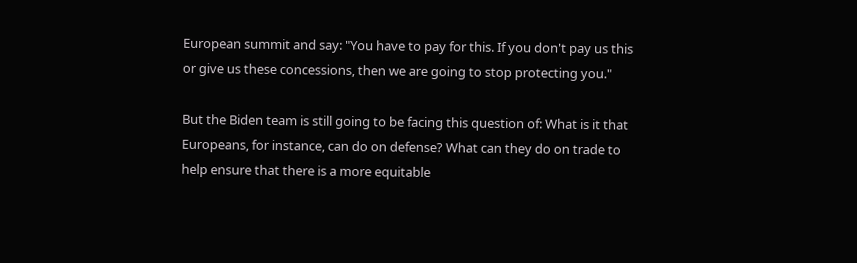European summit and say: "You have to pay for this. If you don't pay us this or give us these concessions, then we are going to stop protecting you."

But the Biden team is still going to be facing this question of: What is it that Europeans, for instance, can do on defense? What can they do on trade to help ensure that there is a more equitable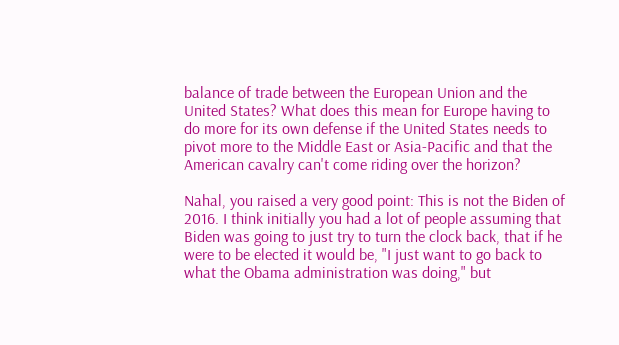balance of trade between the European Union and the United States? What does this mean for Europe having to do more for its own defense if the United States needs to pivot more to the Middle East or Asia-Pacific and that the American cavalry can't come riding over the horizon?

Nahal, you raised a very good point: This is not the Biden of 2016. I think initially you had a lot of people assuming that Biden was going to just try to turn the clock back, that if he were to be elected it would be, "I just want to go back to what the Obama administration was doing," but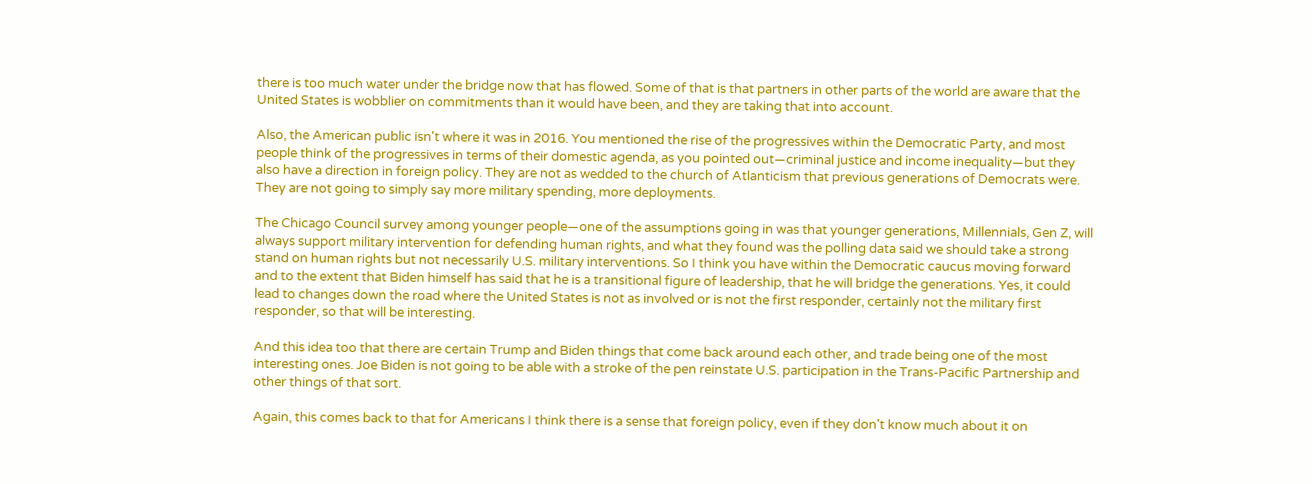there is too much water under the bridge now that has flowed. Some of that is that partners in other parts of the world are aware that the United States is wobblier on commitments than it would have been, and they are taking that into account.

Also, the American public isn't where it was in 2016. You mentioned the rise of the progressives within the Democratic Party, and most people think of the progressives in terms of their domestic agenda, as you pointed out—criminal justice and income inequality—but they also have a direction in foreign policy. They are not as wedded to the church of Atlanticism that previous generations of Democrats were. They are not going to simply say more military spending, more deployments.

The Chicago Council survey among younger people—one of the assumptions going in was that younger generations, Millennials, Gen Z, will always support military intervention for defending human rights, and what they found was the polling data said we should take a strong stand on human rights but not necessarily U.S. military interventions. So I think you have within the Democratic caucus moving forward and to the extent that Biden himself has said that he is a transitional figure of leadership, that he will bridge the generations. Yes, it could lead to changes down the road where the United States is not as involved or is not the first responder, certainly not the military first responder, so that will be interesting.

And this idea too that there are certain Trump and Biden things that come back around each other, and trade being one of the most interesting ones. Joe Biden is not going to be able with a stroke of the pen reinstate U.S. participation in the Trans-Pacific Partnership and other things of that sort.

Again, this comes back to that for Americans I think there is a sense that foreign policy, even if they don't know much about it on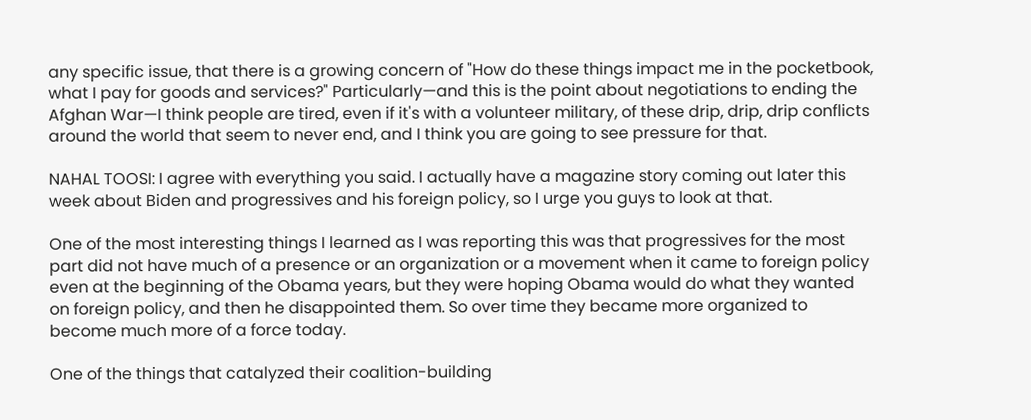any specific issue, that there is a growing concern of "How do these things impact me in the pocketbook, what I pay for goods and services?" Particularly—and this is the point about negotiations to ending the Afghan War—I think people are tired, even if it's with a volunteer military, of these drip, drip, drip conflicts around the world that seem to never end, and I think you are going to see pressure for that.

NAHAL TOOSI: I agree with everything you said. I actually have a magazine story coming out later this week about Biden and progressives and his foreign policy, so I urge you guys to look at that.

One of the most interesting things I learned as I was reporting this was that progressives for the most part did not have much of a presence or an organization or a movement when it came to foreign policy even at the beginning of the Obama years, but they were hoping Obama would do what they wanted on foreign policy, and then he disappointed them. So over time they became more organized to become much more of a force today.

One of the things that catalyzed their coalition-building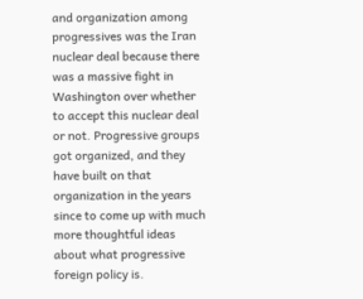and organization among progressives was the Iran nuclear deal because there was a massive fight in Washington over whether to accept this nuclear deal or not. Progressive groups got organized, and they have built on that organization in the years since to come up with much more thoughtful ideas about what progressive foreign policy is.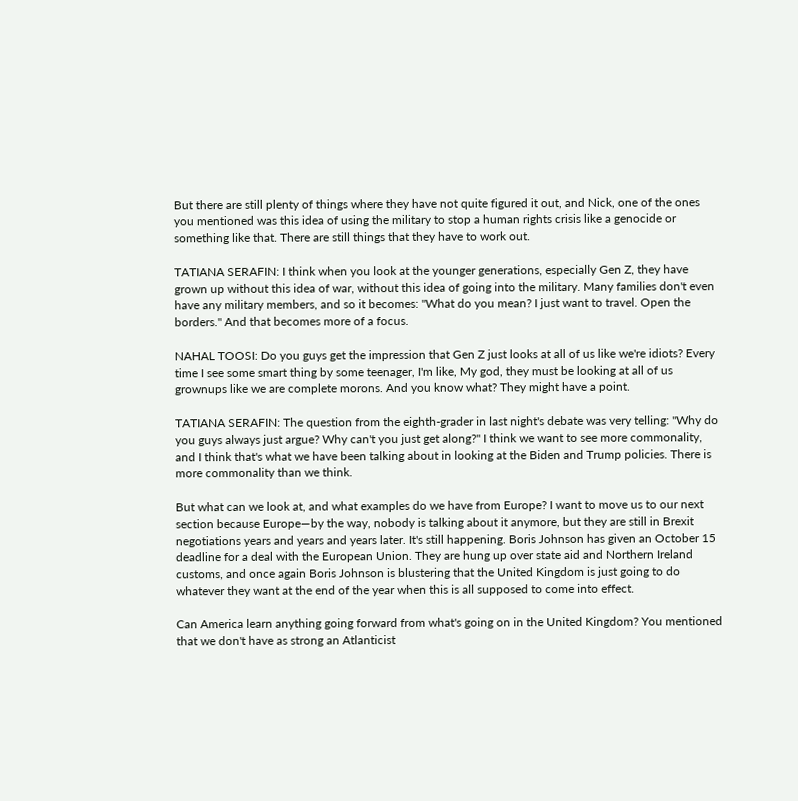But there are still plenty of things where they have not quite figured it out, and Nick, one of the ones you mentioned was this idea of using the military to stop a human rights crisis like a genocide or something like that. There are still things that they have to work out.

TATIANA SERAFIN: I think when you look at the younger generations, especially Gen Z, they have grown up without this idea of war, without this idea of going into the military. Many families don't even have any military members, and so it becomes: "What do you mean? I just want to travel. Open the borders." And that becomes more of a focus.

NAHAL TOOSI: Do you guys get the impression that Gen Z just looks at all of us like we're idiots? Every time I see some smart thing by some teenager, I'm like, My god, they must be looking at all of us grownups like we are complete morons. And you know what? They might have a point.

TATIANA SERAFIN: The question from the eighth-grader in last night's debate was very telling: "Why do you guys always just argue? Why can't you just get along?" I think we want to see more commonality, and I think that's what we have been talking about in looking at the Biden and Trump policies. There is more commonality than we think.

But what can we look at, and what examples do we have from Europe? I want to move us to our next section because Europe—by the way, nobody is talking about it anymore, but they are still in Brexit negotiations years and years and years later. It's still happening. Boris Johnson has given an October 15 deadline for a deal with the European Union. They are hung up over state aid and Northern Ireland customs, and once again Boris Johnson is blustering that the United Kingdom is just going to do whatever they want at the end of the year when this is all supposed to come into effect.

Can America learn anything going forward from what's going on in the United Kingdom? You mentioned that we don't have as strong an Atlanticist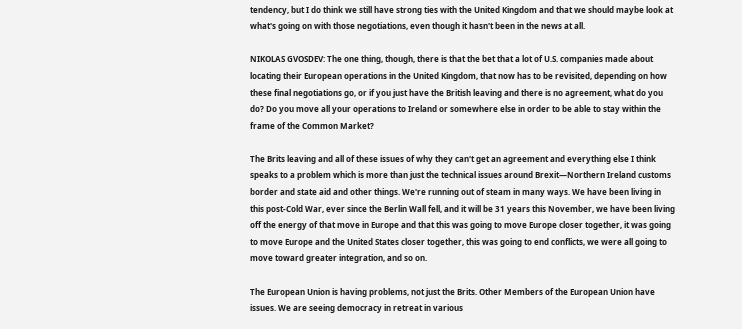tendency, but I do think we still have strong ties with the United Kingdom and that we should maybe look at what's going on with those negotiations, even though it hasn't been in the news at all.

NIKOLAS GVOSDEV: The one thing, though, there is that the bet that a lot of U.S. companies made about locating their European operations in the United Kingdom, that now has to be revisited, depending on how these final negotiations go, or if you just have the British leaving and there is no agreement, what do you do? Do you move all your operations to Ireland or somewhere else in order to be able to stay within the frame of the Common Market?

The Brits leaving and all of these issues of why they can't get an agreement and everything else I think speaks to a problem which is more than just the technical issues around Brexit—Northern Ireland customs border and state aid and other things. We're running out of steam in many ways. We have been living in this post-Cold War, ever since the Berlin Wall fell, and it will be 31 years this November, we have been living off the energy of that move in Europe and that this was going to move Europe closer together, it was going to move Europe and the United States closer together, this was going to end conflicts, we were all going to move toward greater integration, and so on.

The European Union is having problems, not just the Brits. Other Members of the European Union have issues. We are seeing democracy in retreat in various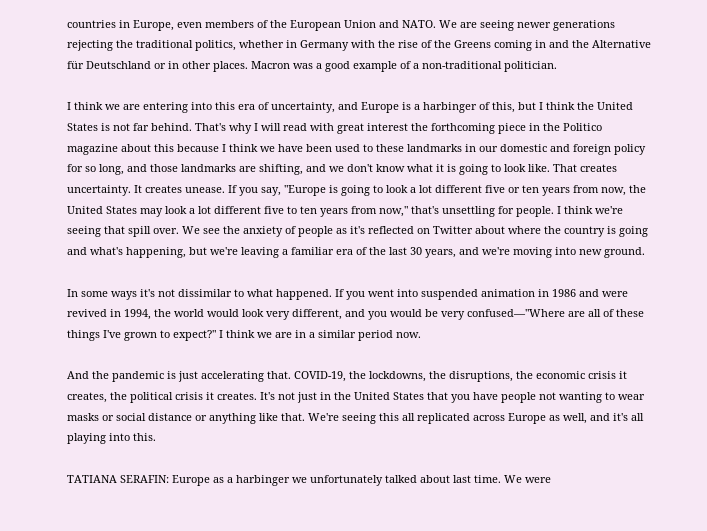countries in Europe, even members of the European Union and NATO. We are seeing newer generations rejecting the traditional politics, whether in Germany with the rise of the Greens coming in and the Alternative für Deutschland or in other places. Macron was a good example of a non-traditional politician.

I think we are entering into this era of uncertainty, and Europe is a harbinger of this, but I think the United States is not far behind. That's why I will read with great interest the forthcoming piece in the Politico magazine about this because I think we have been used to these landmarks in our domestic and foreign policy for so long, and those landmarks are shifting, and we don't know what it is going to look like. That creates uncertainty. It creates unease. If you say, "Europe is going to look a lot different five or ten years from now, the United States may look a lot different five to ten years from now," that's unsettling for people. I think we're seeing that spill over. We see the anxiety of people as it's reflected on Twitter about where the country is going and what's happening, but we're leaving a familiar era of the last 30 years, and we're moving into new ground.

In some ways it's not dissimilar to what happened. If you went into suspended animation in 1986 and were revived in 1994, the world would look very different, and you would be very confused—"Where are all of these things I've grown to expect?" I think we are in a similar period now.

And the pandemic is just accelerating that. COVID-19, the lockdowns, the disruptions, the economic crisis it creates, the political crisis it creates. It's not just in the United States that you have people not wanting to wear masks or social distance or anything like that. We're seeing this all replicated across Europe as well, and it's all playing into this.

TATIANA SERAFIN: Europe as a harbinger we unfortunately talked about last time. We were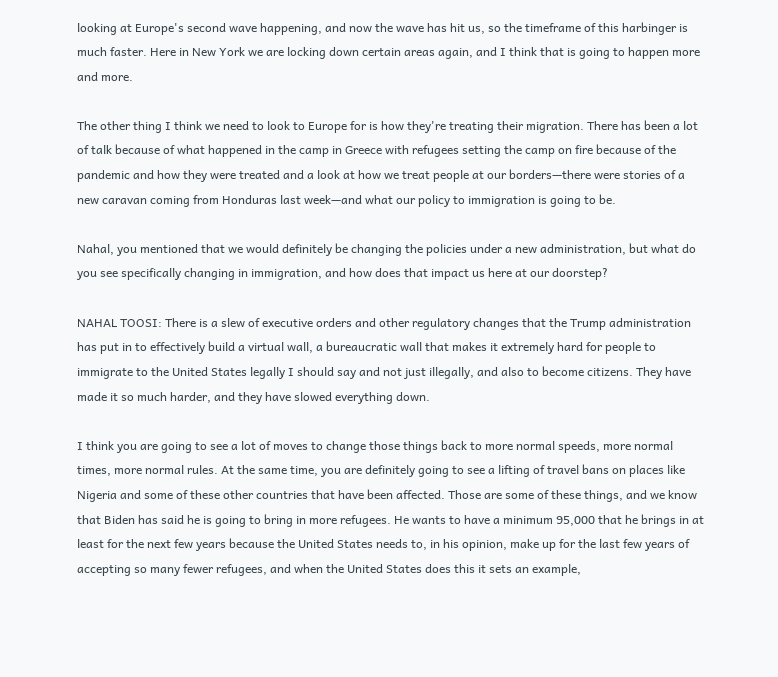looking at Europe's second wave happening, and now the wave has hit us, so the timeframe of this harbinger is much faster. Here in New York we are locking down certain areas again, and I think that is going to happen more and more.

The other thing I think we need to look to Europe for is how they're treating their migration. There has been a lot of talk because of what happened in the camp in Greece with refugees setting the camp on fire because of the pandemic and how they were treated and a look at how we treat people at our borders—there were stories of a new caravan coming from Honduras last week—and what our policy to immigration is going to be.

Nahal, you mentioned that we would definitely be changing the policies under a new administration, but what do you see specifically changing in immigration, and how does that impact us here at our doorstep?

NAHAL TOOSI: There is a slew of executive orders and other regulatory changes that the Trump administration has put in to effectively build a virtual wall, a bureaucratic wall that makes it extremely hard for people to immigrate to the United States legally I should say and not just illegally, and also to become citizens. They have made it so much harder, and they have slowed everything down.

I think you are going to see a lot of moves to change those things back to more normal speeds, more normal times, more normal rules. At the same time, you are definitely going to see a lifting of travel bans on places like Nigeria and some of these other countries that have been affected. Those are some of these things, and we know that Biden has said he is going to bring in more refugees. He wants to have a minimum 95,000 that he brings in at least for the next few years because the United States needs to, in his opinion, make up for the last few years of accepting so many fewer refugees, and when the United States does this it sets an example,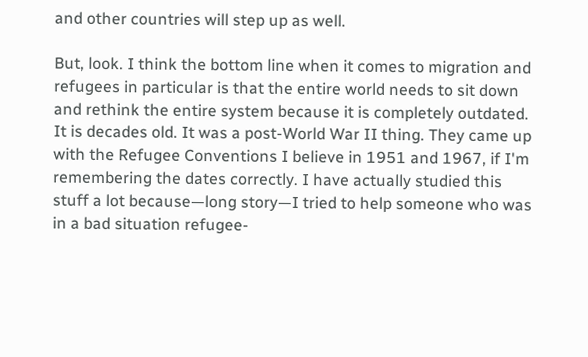and other countries will step up as well.

But, look. I think the bottom line when it comes to migration and refugees in particular is that the entire world needs to sit down and rethink the entire system because it is completely outdated. It is decades old. It was a post-World War II thing. They came up with the Refugee Conventions I believe in 1951 and 1967, if I'm remembering the dates correctly. I have actually studied this stuff a lot because—long story—I tried to help someone who was in a bad situation refugee-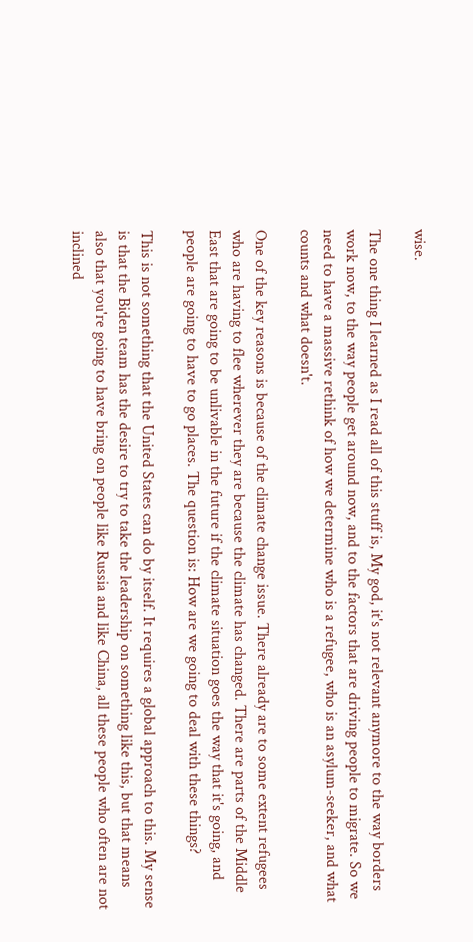wise.

The one thing I learned as I read all of this stuff is, My god, it's not relevant anymore to the way borders work now, to the way people get around now, and to the factors that are driving people to migrate. So we need to have a massive rethink of how we determine who is a refugee, who is an asylum-seeker, and what counts and what doesn't.

One of the key reasons is because of the climate change issue. There already are to some extent refugees who are having to flee wherever they are because the climate has changed. There are parts of the Middle East that are going to be unlivable in the future if the climate situation goes the way that it's going, and people are going to have to go places. The question is: How are we going to deal with these things?

This is not something that the United States can do by itself. It requires a global approach to this. My sense is that the Biden team has the desire to try to take the leadership on something like this, but that means also that you're going to have bring on people like Russia and like China, all these people who often are not inclined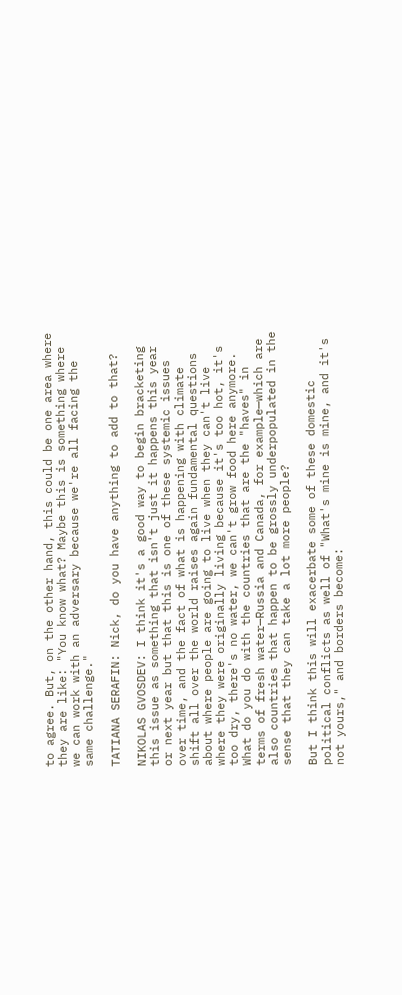to agree. But, on the other hand, this could be one area where they are like: "You know what? Maybe this is something where we can work with an adversary because we're all facing the same challenge."

TATIANA SERAFIN: Nick, do you have anything to add to that?

NIKOLAS GVOSDEV: I think it's a good way to begin bracketing this issue as something that isn't just it happens this year or next year but that this is one of these systemic issues over time, and the fact of what is happening with climate shift all over the world raises again fundamental questions about where people are going to live when they can't live where they were originally living because it's too hot, it's too dry, there's no water, we can't grow food here anymore. What do you do with the countries that are the "haves" in terms of fresh water—Russia and Canada, for example—which are also countries that happen to be grossly underpopulated in the sense that they can take a lot more people?

But I think this will exacerbate some of these domestic political conflicts as well of "What's mine is mine, and it's not yours," and borders become: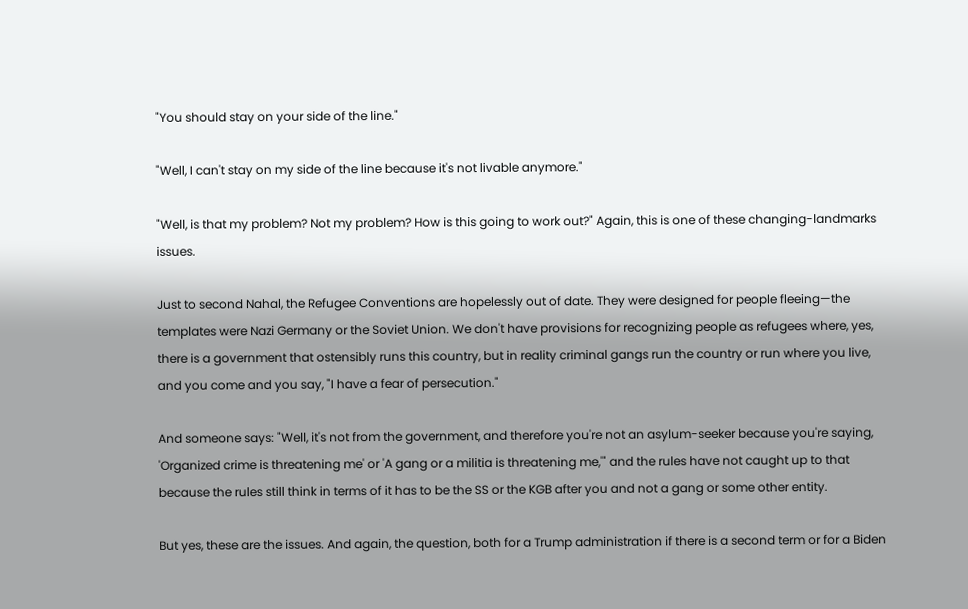"You should stay on your side of the line."

"Well, I can't stay on my side of the line because it's not livable anymore."

"Well, is that my problem? Not my problem? How is this going to work out?" Again, this is one of these changing-landmarks issues.

Just to second Nahal, the Refugee Conventions are hopelessly out of date. They were designed for people fleeing—the templates were Nazi Germany or the Soviet Union. We don't have provisions for recognizing people as refugees where, yes, there is a government that ostensibly runs this country, but in reality criminal gangs run the country or run where you live, and you come and you say, "I have a fear of persecution."

And someone says: "Well, it's not from the government, and therefore you're not an asylum-seeker because you're saying, 'Organized crime is threatening me' or 'A gang or a militia is threatening me,'" and the rules have not caught up to that because the rules still think in terms of it has to be the SS or the KGB after you and not a gang or some other entity.

But yes, these are the issues. And again, the question, both for a Trump administration if there is a second term or for a Biden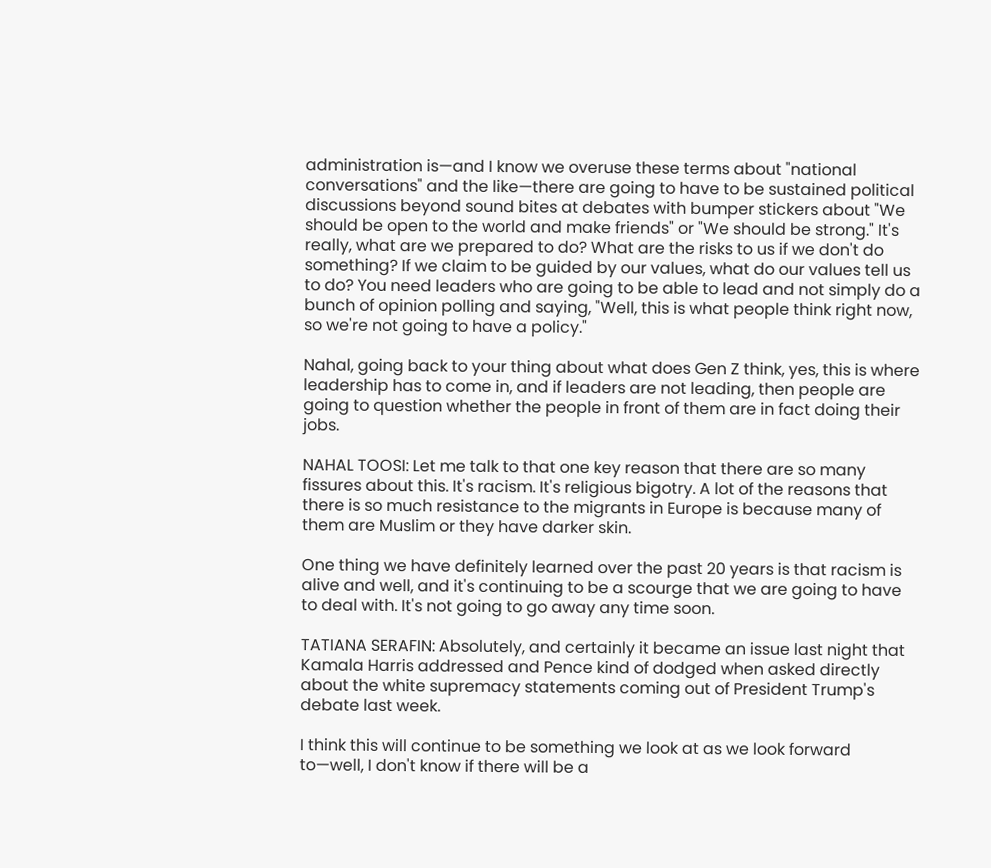administration is—and I know we overuse these terms about "national conversations" and the like—there are going to have to be sustained political discussions beyond sound bites at debates with bumper stickers about "We should be open to the world and make friends" or "We should be strong." It's really, what are we prepared to do? What are the risks to us if we don't do something? If we claim to be guided by our values, what do our values tell us to do? You need leaders who are going to be able to lead and not simply do a bunch of opinion polling and saying, "Well, this is what people think right now, so we're not going to have a policy."

Nahal, going back to your thing about what does Gen Z think, yes, this is where leadership has to come in, and if leaders are not leading, then people are going to question whether the people in front of them are in fact doing their jobs.

NAHAL TOOSI: Let me talk to that one key reason that there are so many fissures about this. It's racism. It's religious bigotry. A lot of the reasons that there is so much resistance to the migrants in Europe is because many of them are Muslim or they have darker skin.

One thing we have definitely learned over the past 20 years is that racism is alive and well, and it's continuing to be a scourge that we are going to have to deal with. It's not going to go away any time soon.

TATIANA SERAFIN: Absolutely, and certainly it became an issue last night that Kamala Harris addressed and Pence kind of dodged when asked directly about the white supremacy statements coming out of President Trump's debate last week.

I think this will continue to be something we look at as we look forward to—well, I don't know if there will be a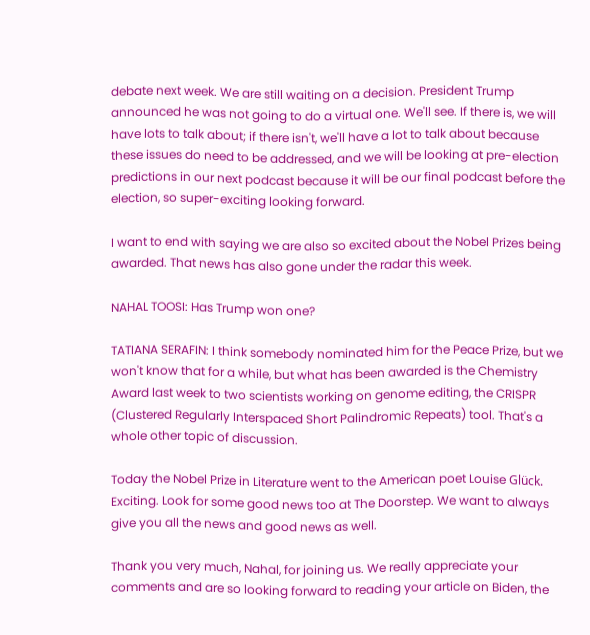debate next week. We are still waiting on a decision. President Trump announced he was not going to do a virtual one. We'll see. If there is, we will have lots to talk about; if there isn't, we'll have a lot to talk about because these issues do need to be addressed, and we will be looking at pre-election predictions in our next podcast because it will be our final podcast before the election, so super-exciting looking forward.

I want to end with saying we are also so excited about the Nobel Prizes being awarded. That news has also gone under the radar this week.

NAHAL TOOSI: Has Trump won one?

TATIANA SERAFIN: I think somebody nominated him for the Peace Prize, but we won't know that for a while, but what has been awarded is the Chemistry Award last week to two scientists working on genome editing, the CRISPR (Clustered Regularly Interspaced Short Palindromic Repeats) tool. That's a whole other topic of discussion.

Today the Nobel Prize in Literature went to the American poet Louise Glück. Exciting. Look for some good news too at The Doorstep. We want to always give you all the news and good news as well.

Thank you very much, Nahal, for joining us. We really appreciate your comments and are so looking forward to reading your article on Biden, the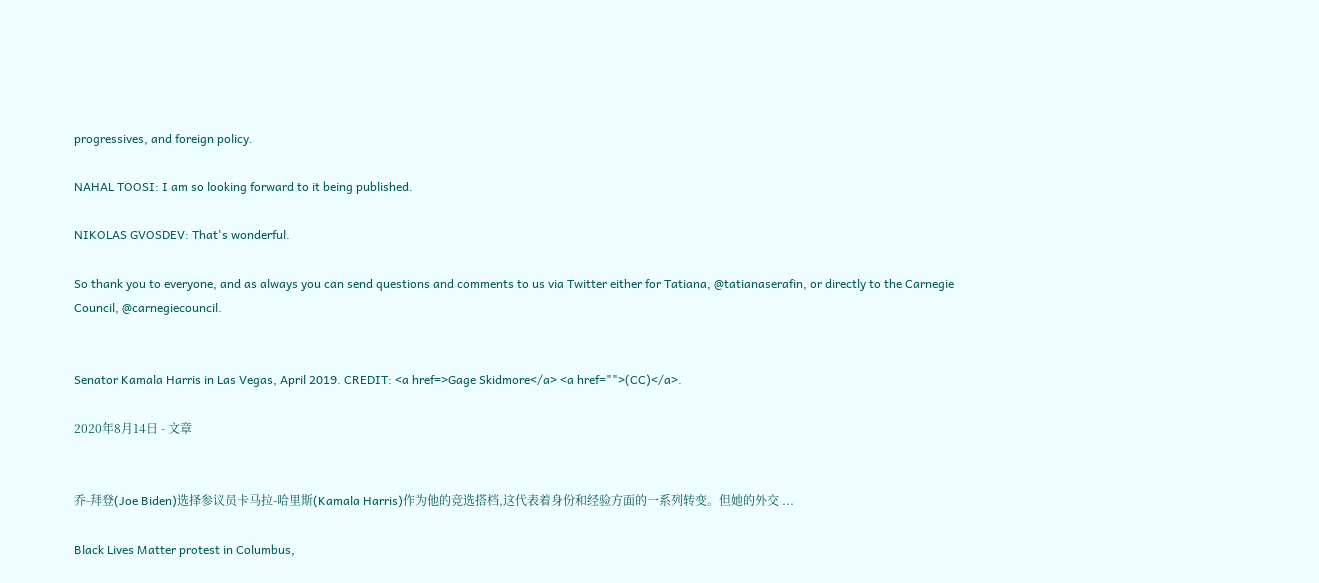progressives, and foreign policy.

NAHAL TOOSI: I am so looking forward to it being published.

NIKOLAS GVOSDEV: That's wonderful.

So thank you to everyone, and as always you can send questions and comments to us via Twitter either for Tatiana, @tatianaserafin, or directly to the Carnegie Council, @carnegiecouncil.


Senator Kamala Harris in Las Vegas, April 2019. CREDIT: <a href=>Gage Skidmore</a> <a href="">(CC)</a>.

2020年8月14日 - 文章


乔-拜登(Joe Biden)选择参议员卡马拉-哈里斯(Kamala Harris)作为他的竞选搭档,这代表着身份和经验方面的一系列转变。但她的外交 ...

Black Lives Matter protest in Columbus,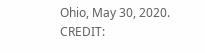Ohio, May 30, 2020. CREDIT: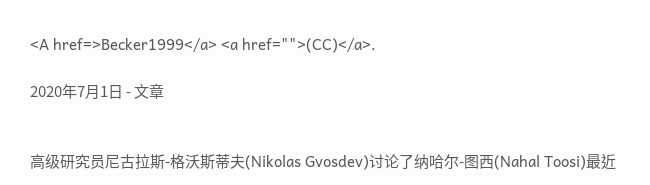<A href=>Becker1999</a> <a href="">(CC)</a>.

2020年7月1日 - 文章


高级研究员尼古拉斯-格沃斯蒂夫(Nikolas Gvosdev)讨论了纳哈尔-图西(Nahal Toosi)最近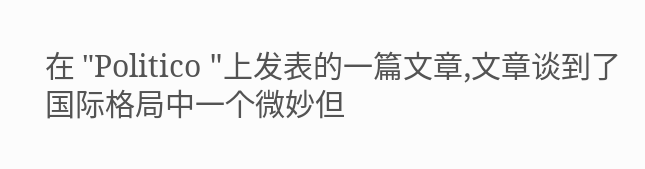在 "Politico "上发表的一篇文章,文章谈到了国际格局中一个微妙但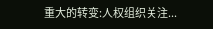重大的转变:人权组织关注...